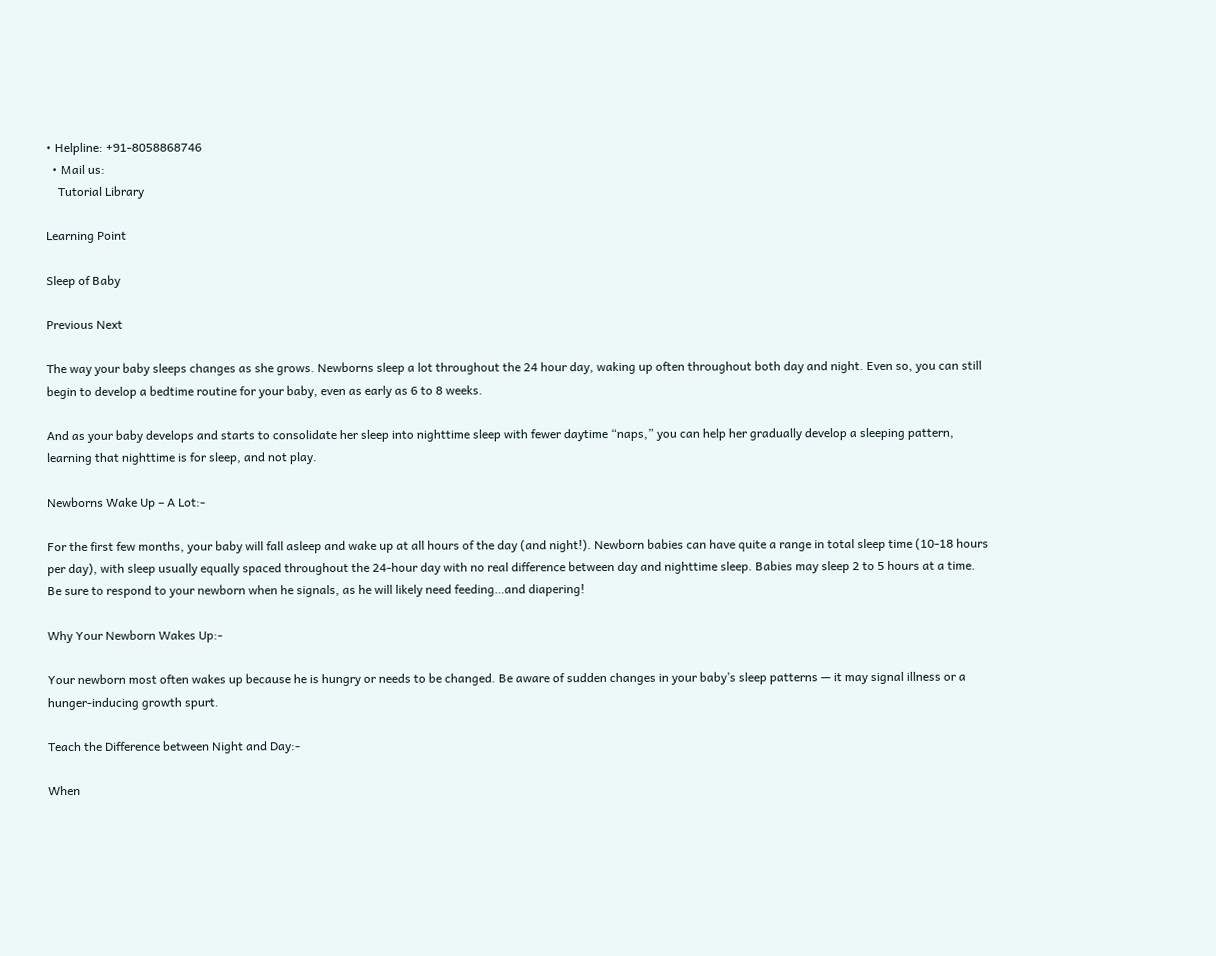• Helpline: +91-8058868746
  • Mail us:
    Tutorial Library

Learning Point

Sleep of Baby

Previous Next

The way your baby sleeps changes as she grows. Newborns sleep a lot throughout the 24 hour day, waking up often throughout both day and night. Even so, you can still begin to develop a bedtime routine for your baby, even as early as 6 to 8 weeks.

And as your baby develops and starts to consolidate her sleep into nighttime sleep with fewer daytime “naps,” you can help her gradually develop a sleeping pattern, learning that nighttime is for sleep, and not play.

Newborns Wake Up – A Lot:-

For the first few months, your baby will fall asleep and wake up at all hours of the day (and night!). Newborn babies can have quite a range in total sleep time (10-18 hours per day), with sleep usually equally spaced throughout the 24-hour day with no real difference between day and nighttime sleep. Babies may sleep 2 to 5 hours at a time. Be sure to respond to your newborn when he signals, as he will likely need feeding…and diapering!

Why Your Newborn Wakes Up:-

Your newborn most often wakes up because he is hungry or needs to be changed. Be aware of sudden changes in your baby’s sleep patterns — it may signal illness or a hunger-inducing growth spurt.

Teach the Difference between Night and Day:-

When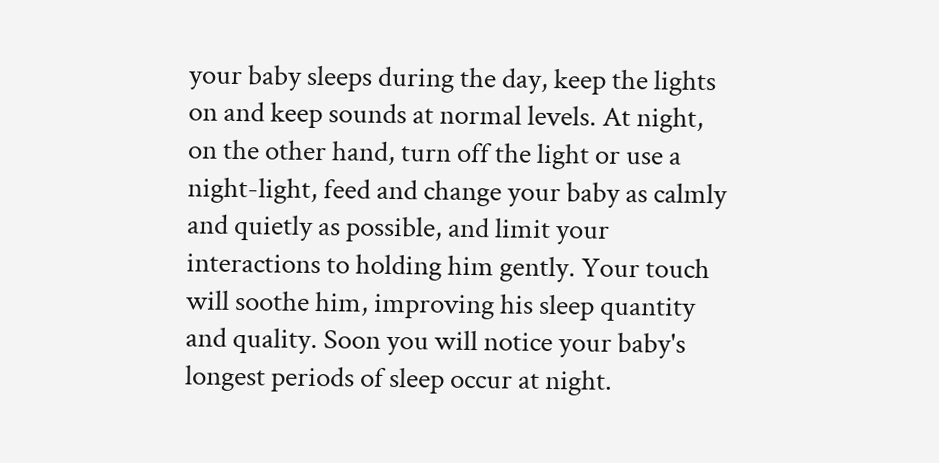your baby sleeps during the day, keep the lights on and keep sounds at normal levels. At night, on the other hand, turn off the light or use a night-light, feed and change your baby as calmly and quietly as possible, and limit your interactions to holding him gently. Your touch will soothe him, improving his sleep quantity and quality. Soon you will notice your baby's longest periods of sleep occur at night.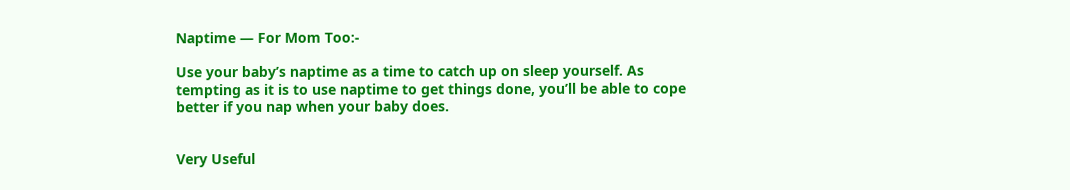Naptime — For Mom Too:-

Use your baby’s naptime as a time to catch up on sleep yourself. As tempting as it is to use naptime to get things done, you’ll be able to cope better if you nap when your baby does.


Very Useful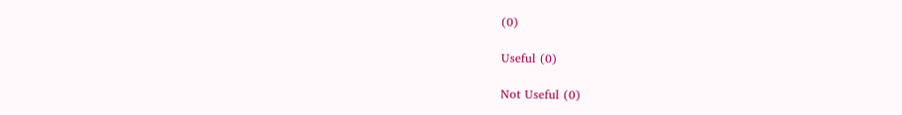(0)

Useful (0)

Not Useful (0)